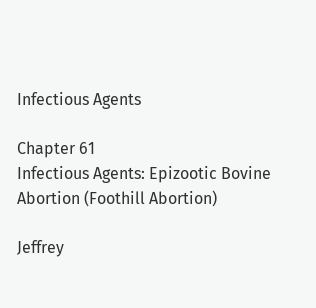Infectious Agents

Chapter 61
Infectious Agents: Epizootic Bovine Abortion (Foothill Abortion)

Jeffrey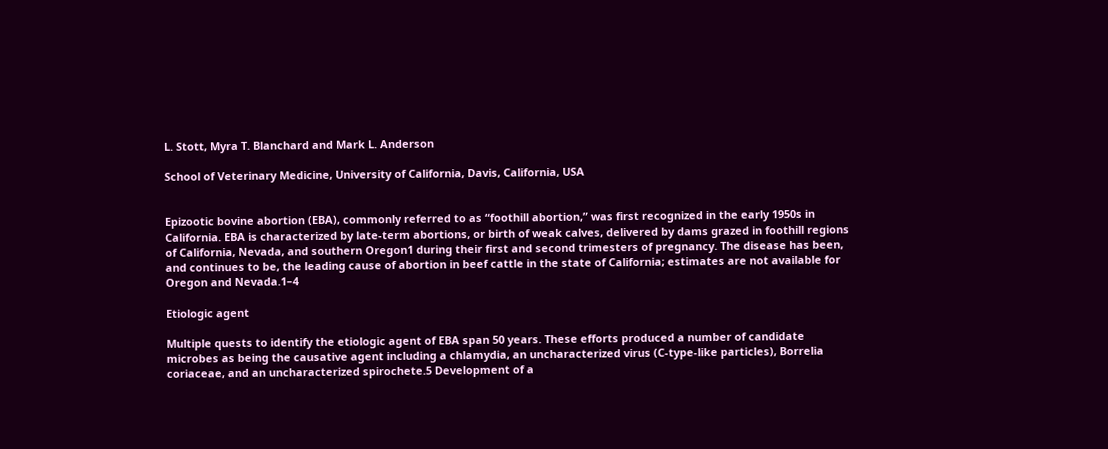L. Stott, Myra T. Blanchard and Mark L. Anderson

School of Veterinary Medicine, University of California, Davis, California, USA


Epizootic bovine abortion (EBA), commonly referred to as “foothill abortion,” was first recognized in the early 1950s in California. EBA is characterized by late-term abortions, or birth of weak calves, delivered by dams grazed in foothill regions of California, Nevada, and southern Oregon1 during their first and second trimesters of pregnancy. The disease has been, and continues to be, the leading cause of abortion in beef cattle in the state of California; estimates are not available for Oregon and Nevada.1–4

Etiologic agent

Multiple quests to identify the etiologic agent of EBA span 50 years. These efforts produced a number of candidate microbes as being the causative agent including a chlamydia, an uncharacterized virus (C-type-like particles), Borrelia coriaceae, and an uncharacterized spirochete.5 Development of a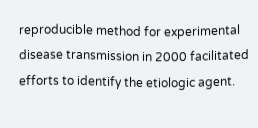reproducible method for experimental disease transmission in 2000 facilitated efforts to identify the etiologic agent.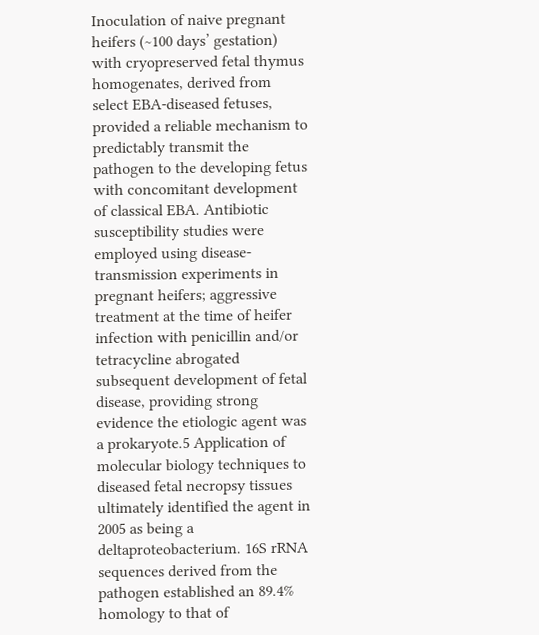Inoculation of naive pregnant heifers (~100 days’ gestation) with cryopreserved fetal thymus homogenates, derived from select EBA-diseased fetuses, provided a reliable mechanism to predictably transmit the pathogen to the developing fetus with concomitant development of classical EBA. Antibiotic susceptibility studies were employed using disease-transmission experiments in pregnant heifers; aggressive treatment at the time of heifer infection with penicillin and/or tetracycline abrogated subsequent development of fetal disease, providing strong evidence the etiologic agent was a prokaryote.5 Application of molecular biology techniques to diseased fetal necropsy tissues ultimately identified the agent in 2005 as being a deltaproteobacterium. 16S rRNA sequences derived from the pathogen established an 89.4% homology to that of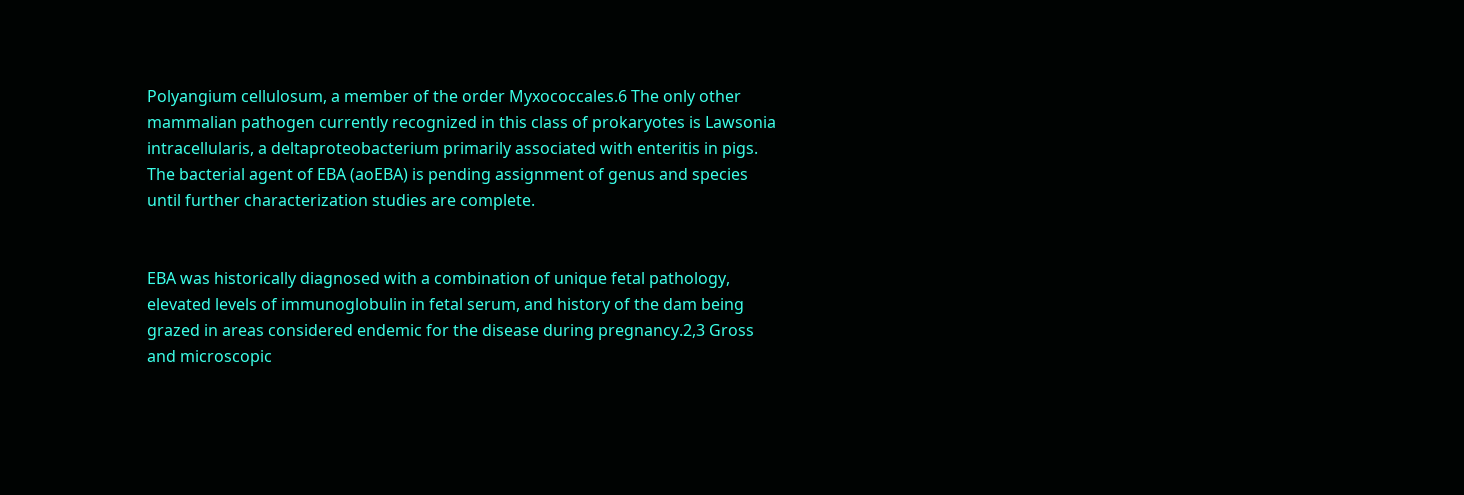Polyangium cellulosum, a member of the order Myxococcales.6 The only other mammalian pathogen currently recognized in this class of prokaryotes is Lawsonia intracellularis, a deltaproteobacterium primarily associated with enteritis in pigs. The bacterial agent of EBA (aoEBA) is pending assignment of genus and species until further characterization studies are complete.


EBA was historically diagnosed with a combination of unique fetal pathology, elevated levels of immunoglobulin in fetal serum, and history of the dam being grazed in areas considered endemic for the disease during pregnancy.2,3 Gross and microscopic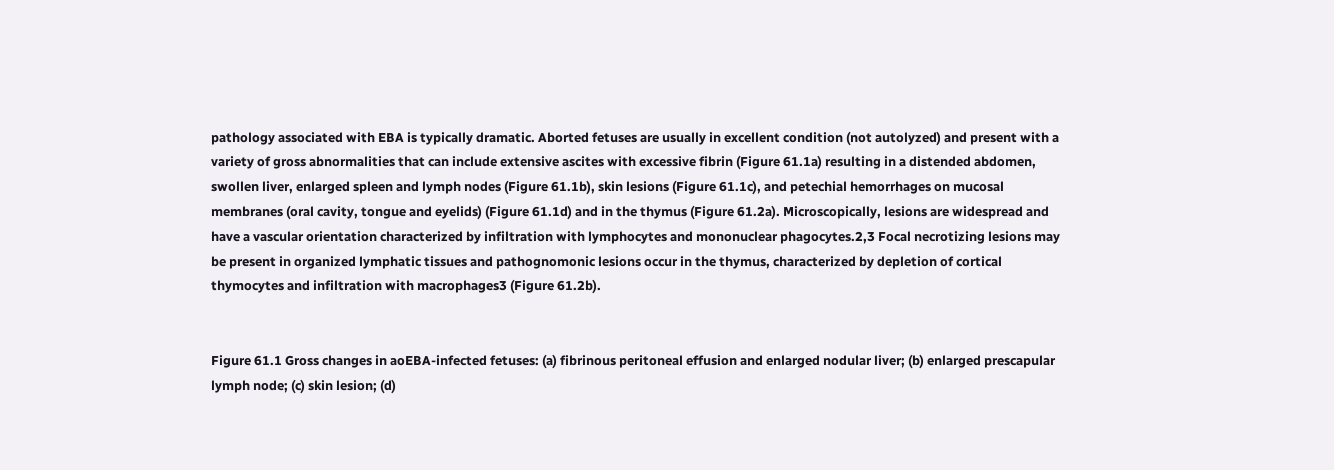pathology associated with EBA is typically dramatic. Aborted fetuses are usually in excellent condition (not autolyzed) and present with a variety of gross abnormalities that can include extensive ascites with excessive fibrin (Figure 61.1a) resulting in a distended abdomen, swollen liver, enlarged spleen and lymph nodes (Figure 61.1b), skin lesions (Figure 61.1c), and petechial hemorrhages on mucosal membranes (oral cavity, tongue and eyelids) (Figure 61.1d) and in the thymus (Figure 61.2a). Microscopically, lesions are widespread and have a vascular orientation characterized by infiltration with lymphocytes and mononuclear phagocytes.2,3 Focal necrotizing lesions may be present in organized lymphatic tissues and pathognomonic lesions occur in the thymus, characterized by depletion of cortical thymocytes and infiltration with macrophages3 (Figure 61.2b).


Figure 61.1 Gross changes in aoEBA-infected fetuses: (a) fibrinous peritoneal effusion and enlarged nodular liver; (b) enlarged prescapular lymph node; (c) skin lesion; (d)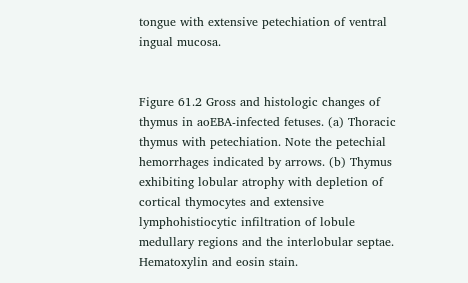tongue with extensive petechiation of ventral ingual mucosa.


Figure 61.2 Gross and histologic changes of thymus in aoEBA-infected fetuses. (a) Thoracic thymus with petechiation. Note the petechial hemorrhages indicated by arrows. (b) Thymus exhibiting lobular atrophy with depletion of cortical thymocytes and extensive lymphohistiocytic infiltration of lobule medullary regions and the interlobular septae. Hematoxylin and eosin stain.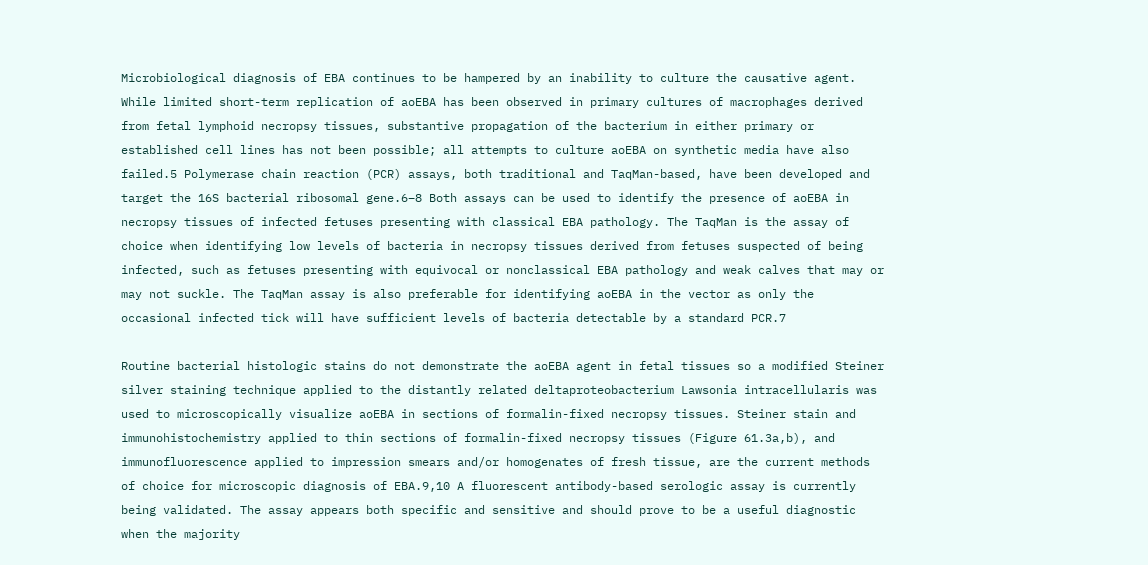Microbiological diagnosis of EBA continues to be hampered by an inability to culture the causative agent. While limited short-term replication of aoEBA has been observed in primary cultures of macrophages derived from fetal lymphoid necropsy tissues, substantive propagation of the bacterium in either primary or established cell lines has not been possible; all attempts to culture aoEBA on synthetic media have also failed.5 Polymerase chain reaction (PCR) assays, both traditional and TaqMan-based, have been developed and target the 16S bacterial ribosomal gene.6–8 Both assays can be used to identify the presence of aoEBA in necropsy tissues of infected fetuses presenting with classical EBA pathology. The TaqMan is the assay of choice when identifying low levels of bacteria in necropsy tissues derived from fetuses suspected of being infected, such as fetuses presenting with equivocal or nonclassical EBA pathology and weak calves that may or may not suckle. The TaqMan assay is also preferable for identifying aoEBA in the vector as only the occasional infected tick will have sufficient levels of bacteria detectable by a standard PCR.7

Routine bacterial histologic stains do not demonstrate the aoEBA agent in fetal tissues so a modified Steiner silver staining technique applied to the distantly related deltaproteobacterium Lawsonia intracellularis was used to microscopically visualize aoEBA in sections of formalin-fixed necropsy tissues. Steiner stain and immunohistochemistry applied to thin sections of formalin-fixed necropsy tissues (Figure 61.3a,b), and immunofluorescence applied to impression smears and/or homogenates of fresh tissue, are the current methods of choice for microscopic diagnosis of EBA.9,10 A fluorescent antibody-based serologic assay is currently being validated. The assay appears both specific and sensitive and should prove to be a useful diagnostic when the majority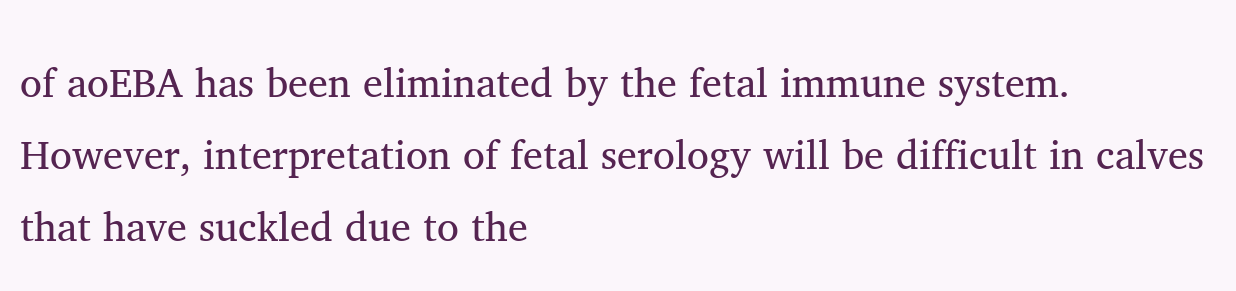of aoEBA has been eliminated by the fetal immune system. However, interpretation of fetal serology will be difficult in calves that have suckled due to the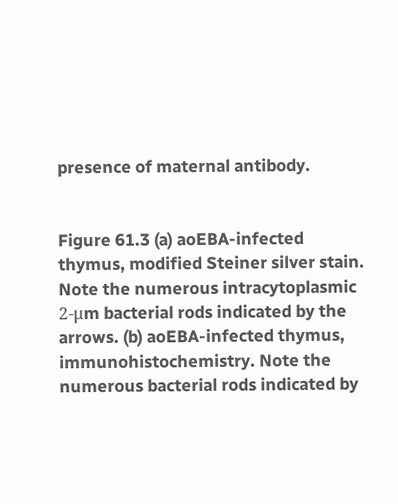presence of maternal antibody.


Figure 61.3 (a) aoEBA-infected thymus, modified Steiner silver stain. Note the numerous intracytoplasmic 2-μm bacterial rods indicated by the arrows. (b) aoEBA-infected thymus, immunohistochemistry. Note the numerous bacterial rods indicated by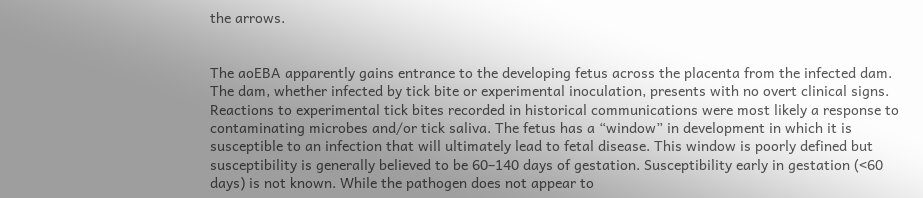the arrows.


The aoEBA apparently gains entrance to the developing fetus across the placenta from the infected dam. The dam, whether infected by tick bite or experimental inoculation, presents with no overt clinical signs. Reactions to experimental tick bites recorded in historical communications were most likely a response to contaminating microbes and/or tick saliva. The fetus has a “window” in development in which it is susceptible to an infection that will ultimately lead to fetal disease. This window is poorly defined but susceptibility is generally believed to be 60–140 days of gestation. Susceptibility early in gestation (<60 days) is not known. While the pathogen does not appear to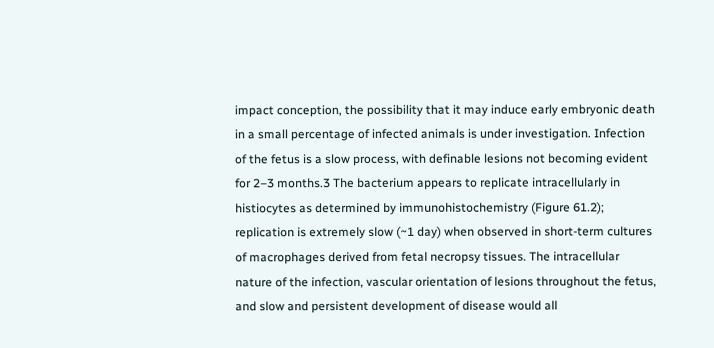impact conception, the possibility that it may induce early embryonic death in a small percentage of infected animals is under investigation. Infection of the fetus is a slow process, with definable lesions not becoming evident for 2–3 months.3 The bacterium appears to replicate intracellularly in histiocytes as determined by immunohistochemistry (Figure 61.2); replication is extremely slow (~1 day) when observed in short-term cultures of macrophages derived from fetal necropsy tissues. The intracellular nature of the infection, vascular orientation of lesions throughout the fetus, and slow and persistent development of disease would all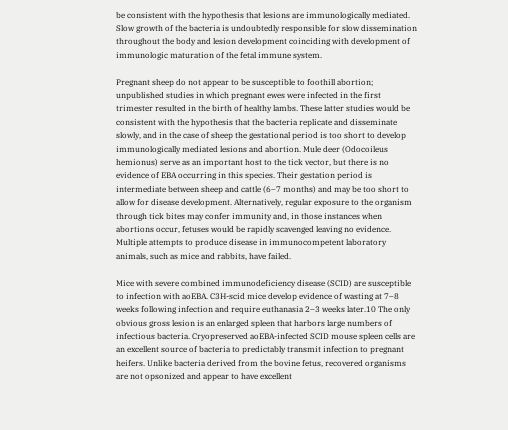be consistent with the hypothesis that lesions are immunologically mediated. Slow growth of the bacteria is undoubtedly responsible for slow dissemination throughout the body and lesion development coinciding with development of immunologic maturation of the fetal immune system.

Pregnant sheep do not appear to be susceptible to foothill abortion; unpublished studies in which pregnant ewes were infected in the first trimester resulted in the birth of healthy lambs. These latter studies would be consistent with the hypothesis that the bacteria replicate and disseminate slowly, and in the case of sheep the gestational period is too short to develop immunologically mediated lesions and abortion. Mule deer (Odocoileus hemionus) serve as an important host to the tick vector, but there is no evidence of EBA occurring in this species. Their gestation period is intermediate between sheep and cattle (6–7 months) and may be too short to allow for disease development. Alternatively, regular exposure to the organism through tick bites may confer immunity and, in those instances when abortions occur, fetuses would be rapidly scavenged leaving no evidence. Multiple attempts to produce disease in immunocompetent laboratory animals, such as mice and rabbits, have failed.

Mice with severe combined immunodeficiency disease (SCID) are susceptible to infection with aoEBA. C3H-scid mice develop evidence of wasting at 7–8 weeks following infection and require euthanasia 2–3 weeks later.10 The only obvious gross lesion is an enlarged spleen that harbors large numbers of infectious bacteria. Cryopreserved aoEBA-infected SCID mouse spleen cells are an excellent source of bacteria to predictably transmit infection to pregnant heifers. Unlike bacteria derived from the bovine fetus, recovered organisms are not opsonized and appear to have excellent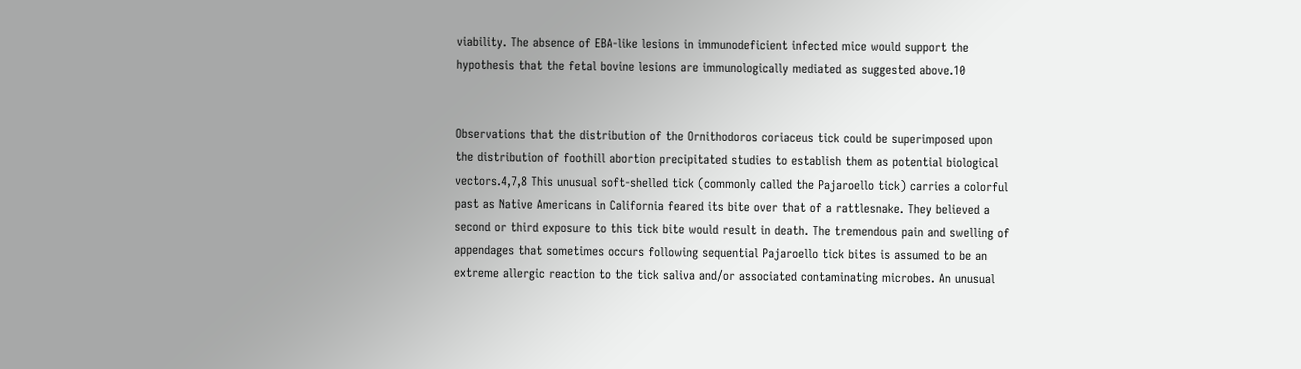viability. The absence of EBA-like lesions in immunodeficient infected mice would support the hypothesis that the fetal bovine lesions are immunologically mediated as suggested above.10


Observations that the distribution of the Ornithodoros coriaceus tick could be superimposed upon the distribution of foothill abortion precipitated studies to establish them as potential biological vectors.4,7,8 This unusual soft-shelled tick (commonly called the Pajaroello tick) carries a colorful past as Native Americans in California feared its bite over that of a rattlesnake. They believed a second or third exposure to this tick bite would result in death. The tremendous pain and swelling of appendages that sometimes occurs following sequential Pajaroello tick bites is assumed to be an extreme allergic reaction to the tick saliva and/or associated contaminating microbes. An unusual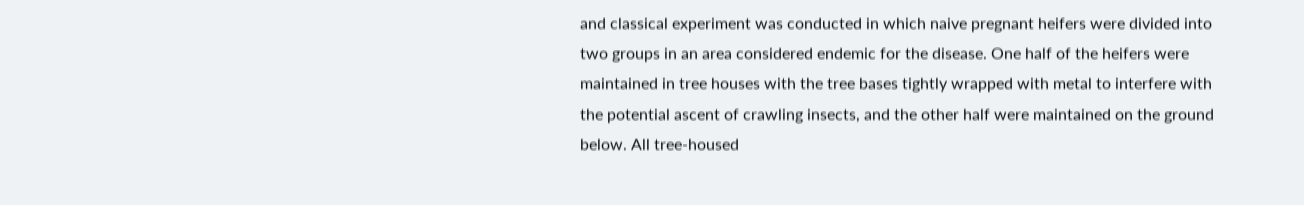and classical experiment was conducted in which naive pregnant heifers were divided into two groups in an area considered endemic for the disease. One half of the heifers were maintained in tree houses with the tree bases tightly wrapped with metal to interfere with the potential ascent of crawling insects, and the other half were maintained on the ground below. All tree-housed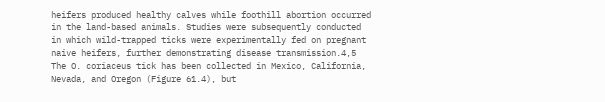heifers produced healthy calves while foothill abortion occurred in the land-based animals. Studies were subsequently conducted in which wild-trapped ticks were experimentally fed on pregnant naive heifers, further demonstrating disease transmission.4,5 The O. coriaceus tick has been collected in Mexico, California, Nevada, and Oregon (Figure 61.4), but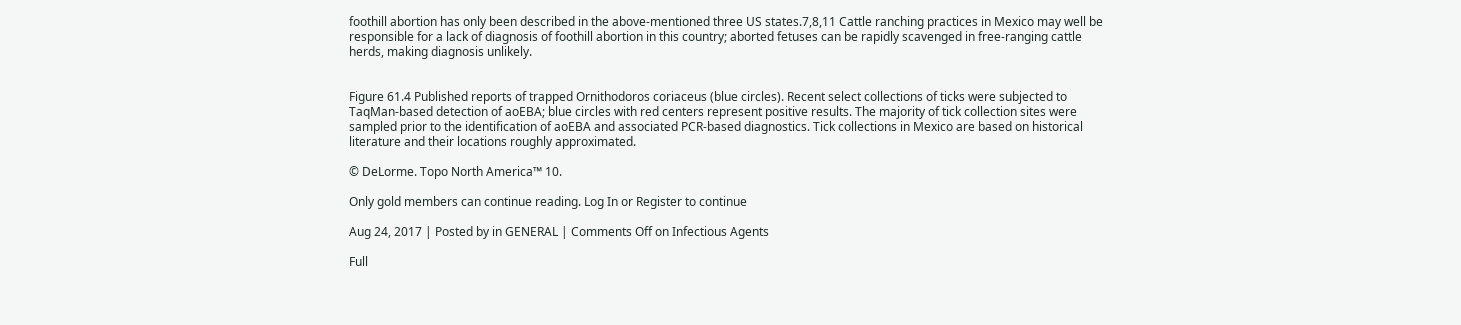foothill abortion has only been described in the above-mentioned three US states.7,8,11 Cattle ranching practices in Mexico may well be responsible for a lack of diagnosis of foothill abortion in this country; aborted fetuses can be rapidly scavenged in free-ranging cattle herds, making diagnosis unlikely.


Figure 61.4 Published reports of trapped Ornithodoros coriaceus (blue circles). Recent select collections of ticks were subjected to TaqMan-based detection of aoEBA; blue circles with red centers represent positive results. The majority of tick collection sites were sampled prior to the identification of aoEBA and associated PCR-based diagnostics. Tick collections in Mexico are based on historical literature and their locations roughly approximated.

© DeLorme. Topo North America™ 10.

Only gold members can continue reading. Log In or Register to continue

Aug 24, 2017 | Posted by in GENERAL | Comments Off on Infectious Agents

Full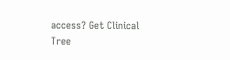access? Get Clinical Tree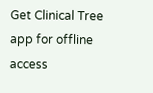Get Clinical Tree app for offline access